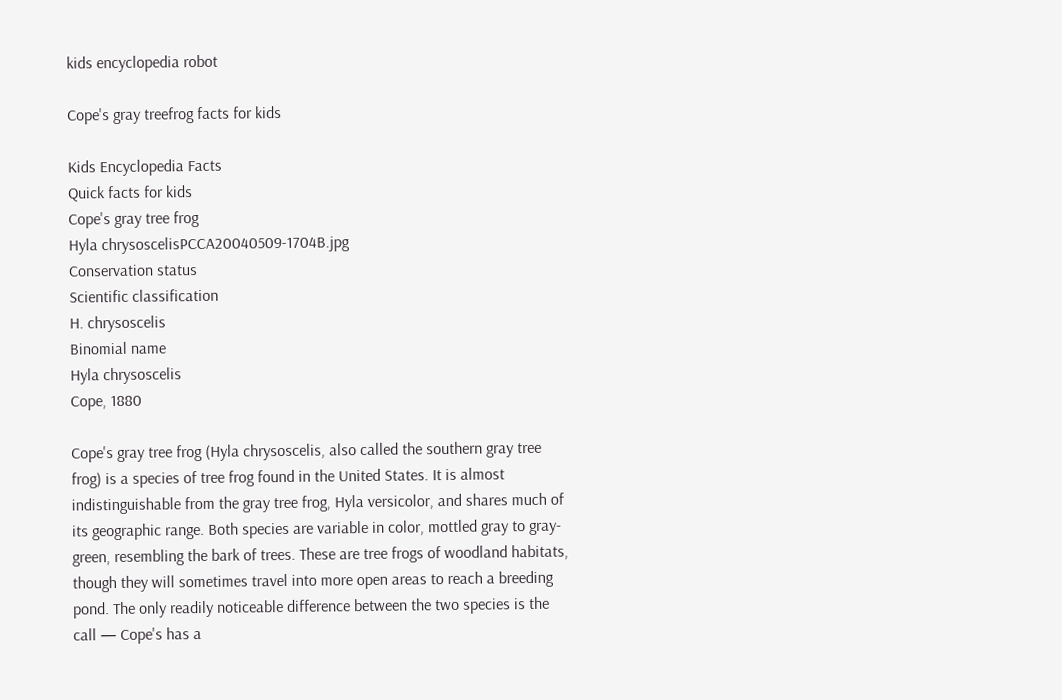kids encyclopedia robot

Cope's gray treefrog facts for kids

Kids Encyclopedia Facts
Quick facts for kids
Cope's gray tree frog
Hyla chrysoscelisPCCA20040509-1704B.jpg
Conservation status
Scientific classification
H. chrysoscelis
Binomial name
Hyla chrysoscelis
Cope, 1880

Cope's gray tree frog (Hyla chrysoscelis, also called the southern gray tree frog) is a species of tree frog found in the United States. It is almost indistinguishable from the gray tree frog, Hyla versicolor, and shares much of its geographic range. Both species are variable in color, mottled gray to gray-green, resembling the bark of trees. These are tree frogs of woodland habitats, though they will sometimes travel into more open areas to reach a breeding pond. The only readily noticeable difference between the two species is the call — Cope's has a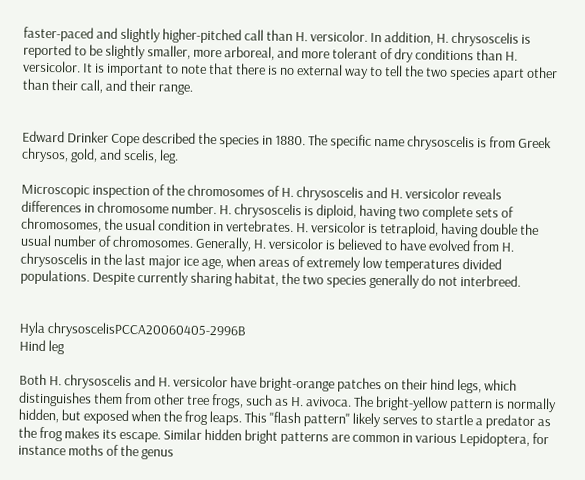faster-paced and slightly higher-pitched call than H. versicolor. In addition, H. chrysoscelis is reported to be slightly smaller, more arboreal, and more tolerant of dry conditions than H. versicolor. It is important to note that there is no external way to tell the two species apart other than their call, and their range.


Edward Drinker Cope described the species in 1880. The specific name chrysoscelis is from Greek chrysos, gold, and scelis, leg.

Microscopic inspection of the chromosomes of H. chrysoscelis and H. versicolor reveals differences in chromosome number. H. chrysoscelis is diploid, having two complete sets of chromosomes, the usual condition in vertebrates. H. versicolor is tetraploid, having double the usual number of chromosomes. Generally, H. versicolor is believed to have evolved from H. chrysoscelis in the last major ice age, when areas of extremely low temperatures divided populations. Despite currently sharing habitat, the two species generally do not interbreed.


Hyla chrysoscelisPCCA20060405-2996B
Hind leg

Both H. chrysoscelis and H. versicolor have bright-orange patches on their hind legs, which distinguishes them from other tree frogs, such as H. avivoca. The bright-yellow pattern is normally hidden, but exposed when the frog leaps. This "flash pattern" likely serves to startle a predator as the frog makes its escape. Similar hidden bright patterns are common in various Lepidoptera, for instance moths of the genus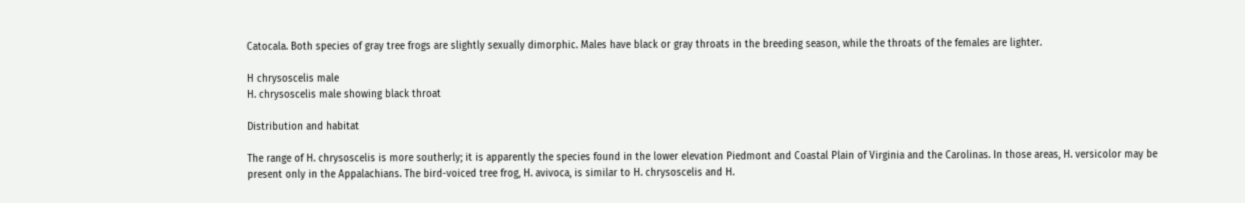Catocala. Both species of gray tree frogs are slightly sexually dimorphic. Males have black or gray throats in the breeding season, while the throats of the females are lighter.

H chrysoscelis male
H. chrysoscelis male showing black throat

Distribution and habitat

The range of H. chrysoscelis is more southerly; it is apparently the species found in the lower elevation Piedmont and Coastal Plain of Virginia and the Carolinas. In those areas, H. versicolor may be present only in the Appalachians. The bird-voiced tree frog, H. avivoca, is similar to H. chrysoscelis and H.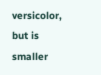versicolor, but is smaller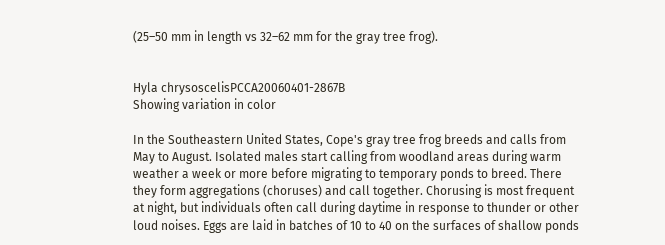(25–50 mm in length vs 32–62 mm for the gray tree frog).


Hyla chrysoscelisPCCA20060401-2867B
Showing variation in color

In the Southeastern United States, Cope's gray tree frog breeds and calls from May to August. Isolated males start calling from woodland areas during warm weather a week or more before migrating to temporary ponds to breed. There they form aggregations (choruses) and call together. Chorusing is most frequent at night, but individuals often call during daytime in response to thunder or other loud noises. Eggs are laid in batches of 10 to 40 on the surfaces of shallow ponds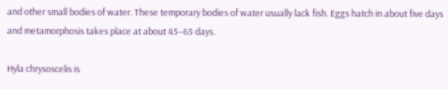and other small bodies of water. These temporary bodies of water usually lack fish. Eggs hatch in about five days and metamorphosis takes place at about 45–65 days.

Hyla chrysoscelis is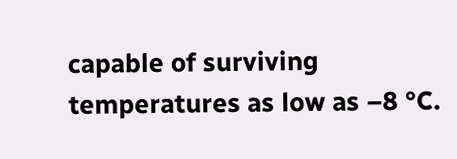capable of surviving temperatures as low as –8 °C.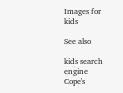Images for kids

See also

kids search engine
Cope's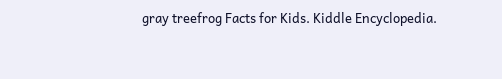gray treefrog Facts for Kids. Kiddle Encyclopedia.